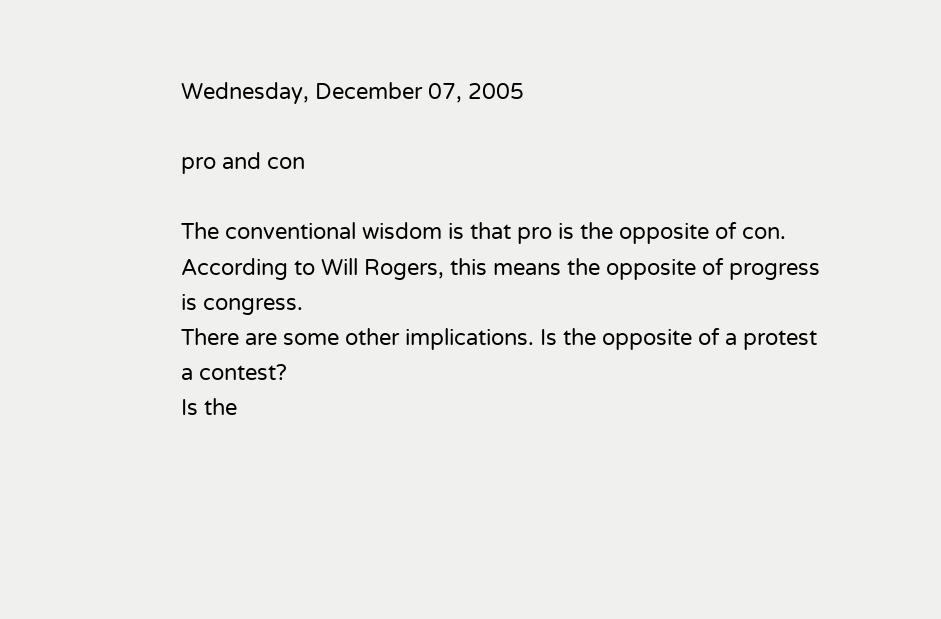Wednesday, December 07, 2005

pro and con

The conventional wisdom is that pro is the opposite of con.
According to Will Rogers, this means the opposite of progress is congress.
There are some other implications. Is the opposite of a protest a contest?
Is the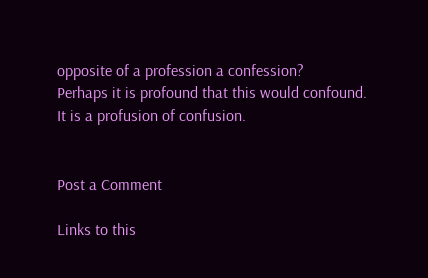opposite of a profession a confession?
Perhaps it is profound that this would confound.
It is a profusion of confusion.


Post a Comment

Links to this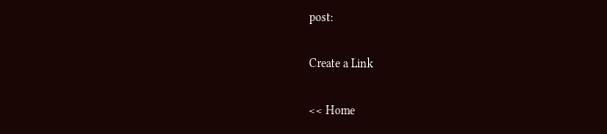post:

Create a Link

<< Home